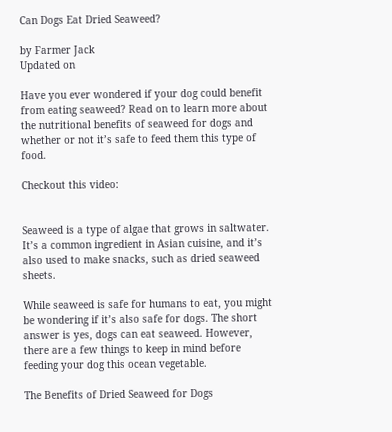Can Dogs Eat Dried Seaweed?

by Farmer Jack
Updated on

Have you ever wondered if your dog could benefit from eating seaweed? Read on to learn more about the nutritional benefits of seaweed for dogs and whether or not it’s safe to feed them this type of food.

Checkout this video:


Seaweed is a type of algae that grows in saltwater. It’s a common ingredient in Asian cuisine, and it’s also used to make snacks, such as dried seaweed sheets.

While seaweed is safe for humans to eat, you might be wondering if it’s also safe for dogs. The short answer is yes, dogs can eat seaweed. However, there are a few things to keep in mind before feeding your dog this ocean vegetable.

The Benefits of Dried Seaweed for Dogs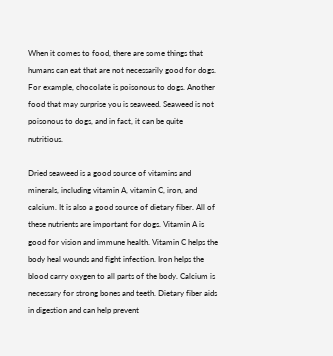When it comes to food, there are some things that humans can eat that are not necessarily good for dogs. For example, chocolate is poisonous to dogs. Another food that may surprise you is seaweed. Seaweed is not poisonous to dogs, and in fact, it can be quite nutritious.

Dried seaweed is a good source of vitamins and minerals, including vitamin A, vitamin C, iron, and calcium. It is also a good source of dietary fiber. All of these nutrients are important for dogs. Vitamin A is good for vision and immune health. Vitamin C helps the body heal wounds and fight infection. Iron helps the blood carry oxygen to all parts of the body. Calcium is necessary for strong bones and teeth. Dietary fiber aids in digestion and can help prevent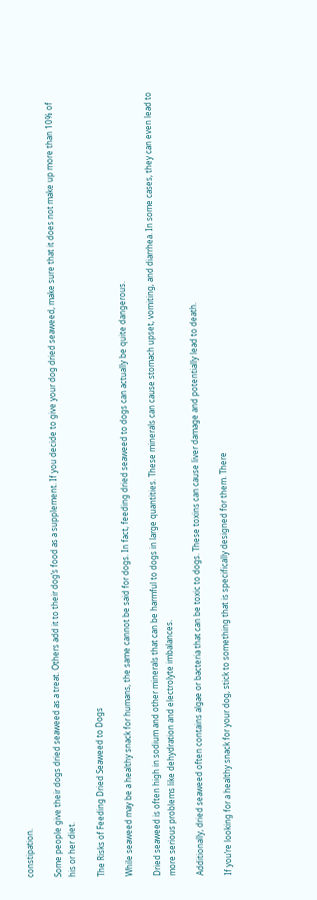constipation.

Some people give their dogs dried seaweed as a treat. Others add it to their dog’s food as a supplement. If you decide to give your dog dried seaweed, make sure that it does not make up more than 10% of his or her diet.

The Risks of Feeding Dried Seaweed to Dogs

While seaweed may be a healthy snack for humans, the same cannot be said for dogs. In fact, feeding dried seaweed to dogs can actually be quite dangerous.

Dried seaweed is often high in sodium and other minerals that can be harmful to dogs in large quantities. These minerals can cause stomach upset, vomiting, and diarrhea. In some cases, they can even lead to more serious problems like dehydration and electrolyte imbalances.

Additionally, dried seaweed often contains algae or bacteria that can be toxic to dogs. These toxins can cause liver damage and potentially lead to death.

If you’re looking for a healthy snack for your dog, stick to something that is specifically designed for them. There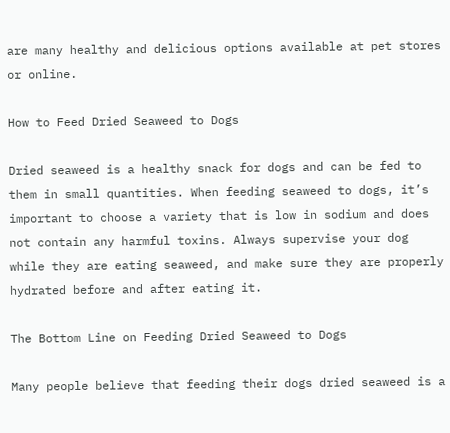are many healthy and delicious options available at pet stores or online.

How to Feed Dried Seaweed to Dogs

Dried seaweed is a healthy snack for dogs and can be fed to them in small quantities. When feeding seaweed to dogs, it’s important to choose a variety that is low in sodium and does not contain any harmful toxins. Always supervise your dog while they are eating seaweed, and make sure they are properly hydrated before and after eating it.

The Bottom Line on Feeding Dried Seaweed to Dogs

Many people believe that feeding their dogs dried seaweed is a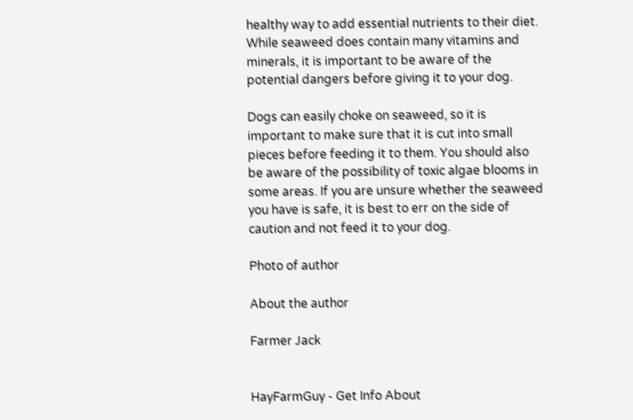healthy way to add essential nutrients to their diet. While seaweed does contain many vitamins and minerals, it is important to be aware of the potential dangers before giving it to your dog.

Dogs can easily choke on seaweed, so it is important to make sure that it is cut into small pieces before feeding it to them. You should also be aware of the possibility of toxic algae blooms in some areas. If you are unsure whether the seaweed you have is safe, it is best to err on the side of caution and not feed it to your dog.

Photo of author

About the author

Farmer Jack


HayFarmGuy - Get Info About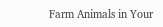Farm Animals in Your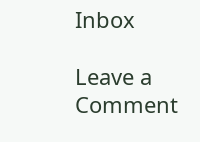Inbox

Leave a Comment